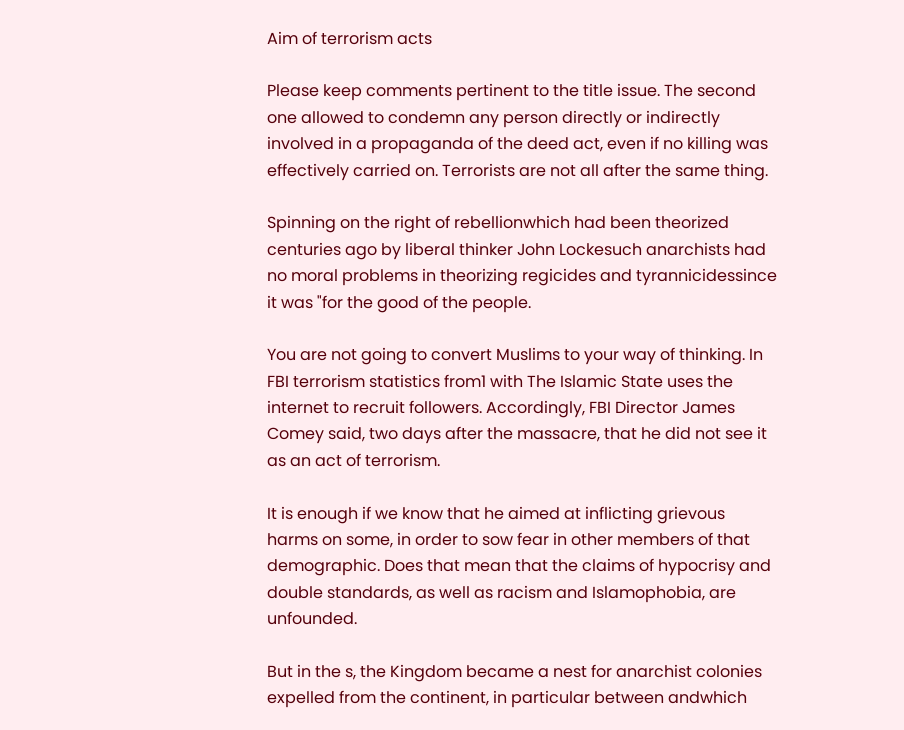Aim of terrorism acts

Please keep comments pertinent to the title issue. The second one allowed to condemn any person directly or indirectly involved in a propaganda of the deed act, even if no killing was effectively carried on. Terrorists are not all after the same thing.

Spinning on the right of rebellionwhich had been theorized centuries ago by liberal thinker John Lockesuch anarchists had no moral problems in theorizing regicides and tyrannicidessince it was "for the good of the people.

You are not going to convert Muslims to your way of thinking. In FBI terrorism statistics from1 with The Islamic State uses the internet to recruit followers. Accordingly, FBI Director James Comey said, two days after the massacre, that he did not see it as an act of terrorism.

It is enough if we know that he aimed at inflicting grievous harms on some, in order to sow fear in other members of that demographic. Does that mean that the claims of hypocrisy and double standards, as well as racism and Islamophobia, are unfounded.

But in the s, the Kingdom became a nest for anarchist colonies expelled from the continent, in particular between andwhich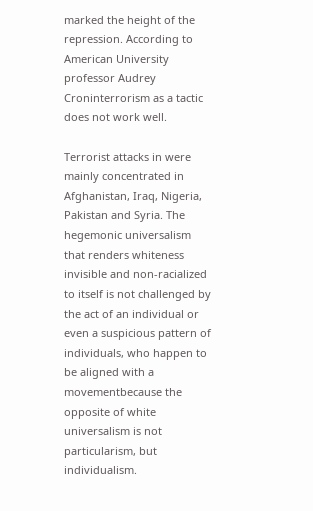marked the height of the repression. According to American University professor Audrey Croninterrorism as a tactic does not work well.

Terrorist attacks in were mainly concentrated in Afghanistan, Iraq, Nigeria, Pakistan and Syria. The hegemonic universalism that renders whiteness invisible and non-racialized to itself is not challenged by the act of an individual or even a suspicious pattern of individuals, who happen to be aligned with a movementbecause the opposite of white universalism is not particularism, but individualism.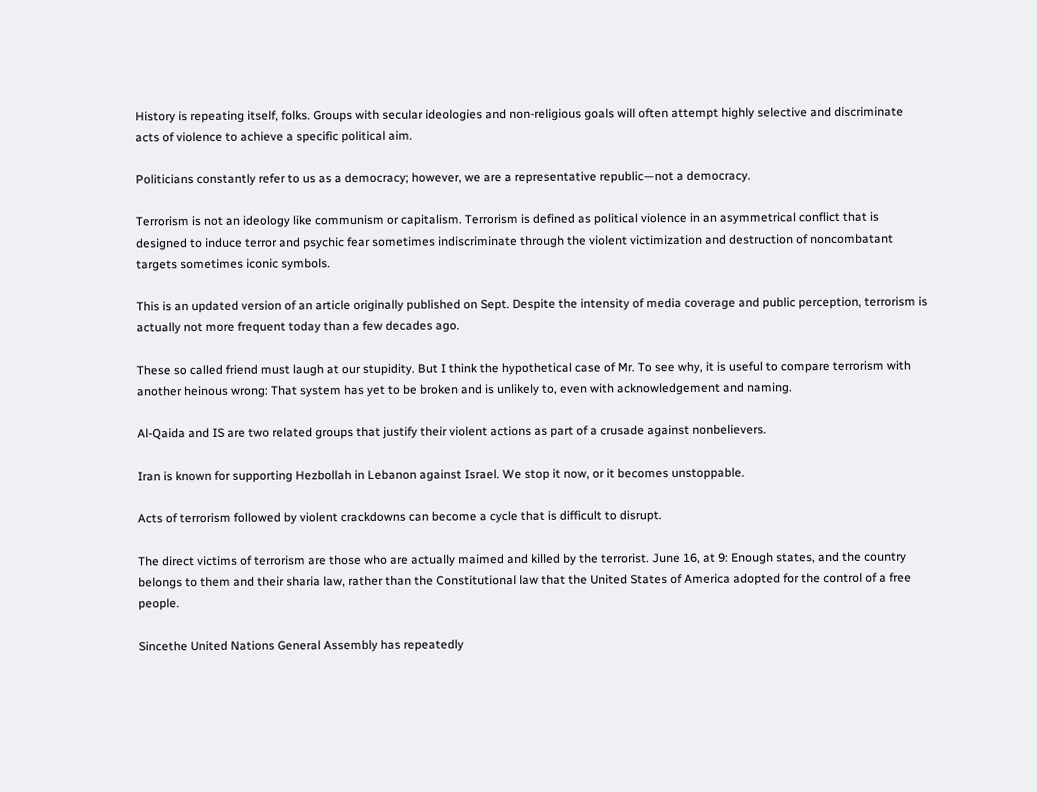History is repeating itself, folks. Groups with secular ideologies and non-religious goals will often attempt highly selective and discriminate acts of violence to achieve a specific political aim.

Politicians constantly refer to us as a democracy; however, we are a representative republic—not a democracy.

Terrorism is not an ideology like communism or capitalism. Terrorism is defined as political violence in an asymmetrical conflict that is designed to induce terror and psychic fear sometimes indiscriminate through the violent victimization and destruction of noncombatant targets sometimes iconic symbols.

This is an updated version of an article originally published on Sept. Despite the intensity of media coverage and public perception, terrorism is actually not more frequent today than a few decades ago.

These so called friend must laugh at our stupidity. But I think the hypothetical case of Mr. To see why, it is useful to compare terrorism with another heinous wrong: That system has yet to be broken and is unlikely to, even with acknowledgement and naming.

Al-Qaida and IS are two related groups that justify their violent actions as part of a crusade against nonbelievers.

Iran is known for supporting Hezbollah in Lebanon against Israel. We stop it now, or it becomes unstoppable.

Acts of terrorism followed by violent crackdowns can become a cycle that is difficult to disrupt.

The direct victims of terrorism are those who are actually maimed and killed by the terrorist. June 16, at 9: Enough states, and the country belongs to them and their sharia law, rather than the Constitutional law that the United States of America adopted for the control of a free people.

Sincethe United Nations General Assembly has repeatedly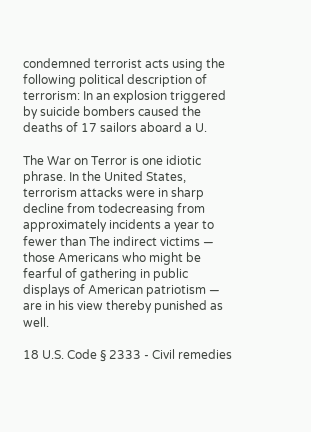condemned terrorist acts using the following political description of terrorism: In an explosion triggered by suicide bombers caused the deaths of 17 sailors aboard a U.

The War on Terror is one idiotic phrase. In the United States, terrorism attacks were in sharp decline from todecreasing from approximately incidents a year to fewer than The indirect victims — those Americans who might be fearful of gathering in public displays of American patriotism — are in his view thereby punished as well.

18 U.S. Code § 2333 - Civil remedies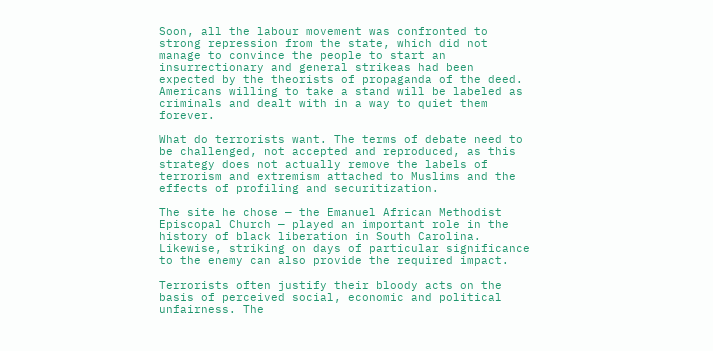Soon, all the labour movement was confronted to strong repression from the state, which did not manage to convince the people to start an insurrectionary and general strikeas had been expected by the theorists of propaganda of the deed. Americans willing to take a stand will be labeled as criminals and dealt with in a way to quiet them forever.

What do terrorists want. The terms of debate need to be challenged, not accepted and reproduced, as this strategy does not actually remove the labels of terrorism and extremism attached to Muslims and the effects of profiling and securitization.

The site he chose — the Emanuel African Methodist Episcopal Church — played an important role in the history of black liberation in South Carolina. Likewise, striking on days of particular significance to the enemy can also provide the required impact.

Terrorists often justify their bloody acts on the basis of perceived social, economic and political unfairness. The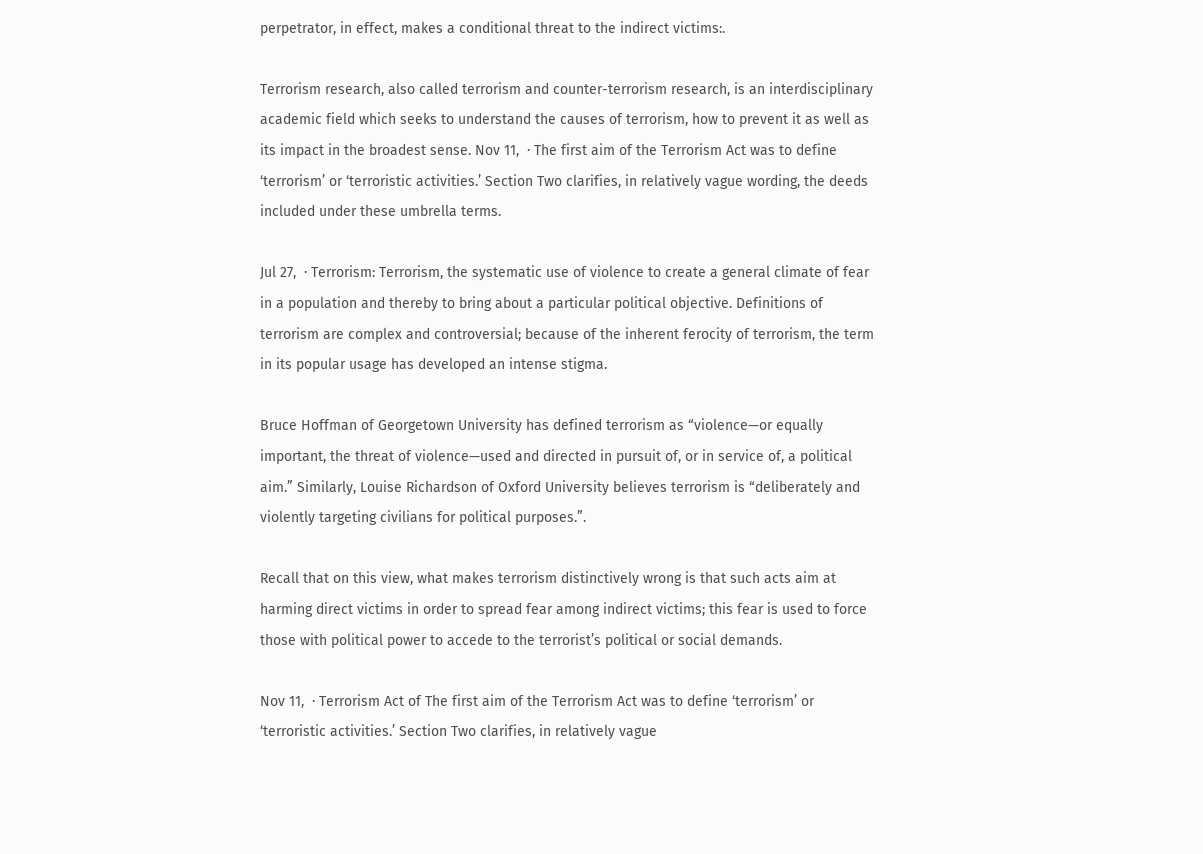perpetrator, in effect, makes a conditional threat to the indirect victims:.

Terrorism research, also called terrorism and counter-terrorism research, is an interdisciplinary academic field which seeks to understand the causes of terrorism, how to prevent it as well as its impact in the broadest sense. Nov 11,  · The first aim of the Terrorism Act was to define ‘terrorism’ or ‘terroristic activities.’ Section Two clarifies, in relatively vague wording, the deeds included under these umbrella terms.

Jul 27,  · Terrorism: Terrorism, the systematic use of violence to create a general climate of fear in a population and thereby to bring about a particular political objective. Definitions of terrorism are complex and controversial; because of the inherent ferocity of terrorism, the term in its popular usage has developed an intense stigma.

Bruce Hoffman of Georgetown University has defined terrorism as “violence—or equally important, the threat of violence—used and directed in pursuit of, or in service of, a political aim.” Similarly, Louise Richardson of Oxford University believes terrorism is “deliberately and violently targeting civilians for political purposes.”.

Recall that on this view, what makes terrorism distinctively wrong is that such acts aim at harming direct victims in order to spread fear among indirect victims; this fear is used to force those with political power to accede to the terrorist’s political or social demands.

Nov 11,  · Terrorism Act of The first aim of the Terrorism Act was to define ‘terrorism’ or ‘terroristic activities.’ Section Two clarifies, in relatively vague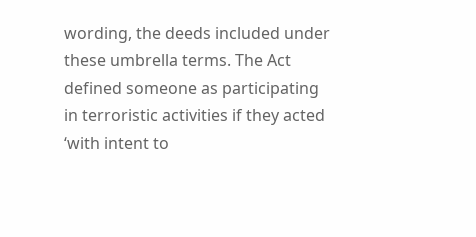wording, the deeds included under these umbrella terms. The Act defined someone as participating in terroristic activities if they acted ‘with intent to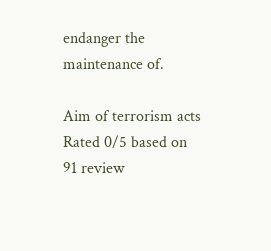endanger the maintenance of.

Aim of terrorism acts
Rated 0/5 based on 91 review